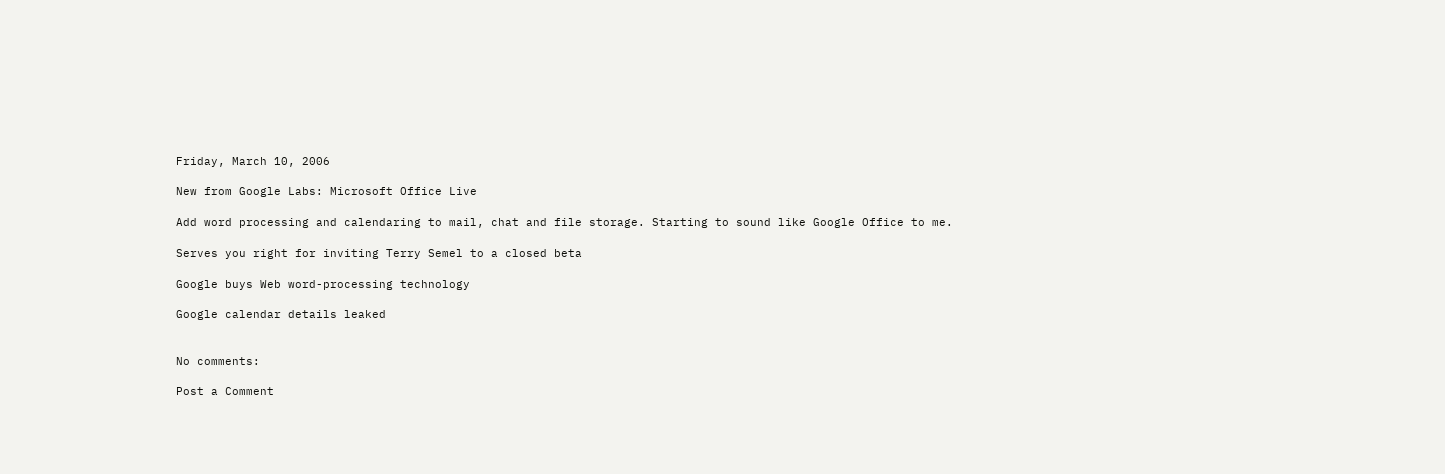Friday, March 10, 2006

New from Google Labs: Microsoft Office Live

Add word processing and calendaring to mail, chat and file storage. Starting to sound like Google Office to me.

Serves you right for inviting Terry Semel to a closed beta

Google buys Web word-processing technology

Google calendar details leaked


No comments:

Post a Comment